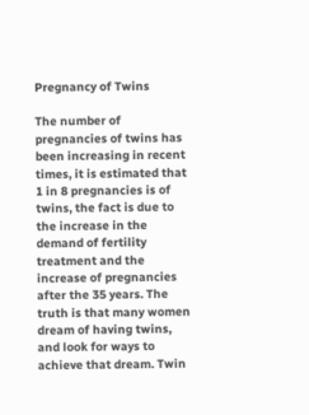Pregnancy of Twins

The number of pregnancies of twins has been increasing in recent times, it is estimated that 1 in 8 pregnancies is of twins, the fact is due to the increase in the demand of fertility treatment and the increase of pregnancies after the 35 years. The truth is that many women dream of having twins, and look for ways to achieve that dream. Twin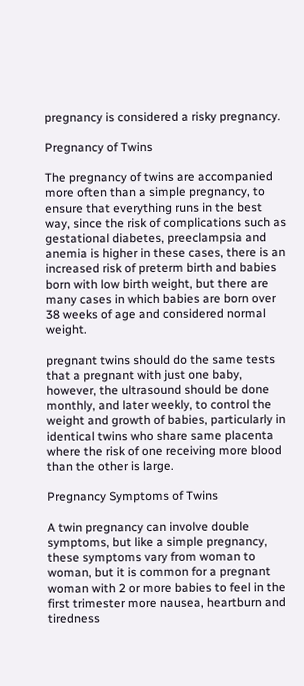pregnancy is considered a risky pregnancy.

Pregnancy of Twins

The pregnancy of twins are accompanied more often than a simple pregnancy, to ensure that everything runs in the best way, since the risk of complications such as gestational diabetes, preeclampsia and anemia is higher in these cases, there is an increased risk of preterm birth and babies born with low birth weight, but there are many cases in which babies are born over 38 weeks of age and considered normal weight.

pregnant twins should do the same tests that a pregnant with just one baby, however, the ultrasound should be done monthly, and later weekly, to control the weight and growth of babies, particularly in identical twins who share same placenta where the risk of one receiving more blood than the other is large.

Pregnancy Symptoms of Twins

A twin pregnancy can involve double symptoms, but like a simple pregnancy, these symptoms vary from woman to woman, but it is common for a pregnant woman with 2 or more babies to feel in the first trimester more nausea, heartburn and tiredness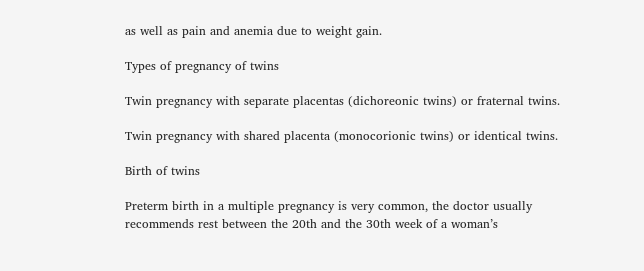as well as pain and anemia due to weight gain.

Types of pregnancy of twins

Twin pregnancy with separate placentas (dichoreonic twins) or fraternal twins.

Twin pregnancy with shared placenta (monocorionic twins) or identical twins.

Birth of twins

Preterm birth in a multiple pregnancy is very common, the doctor usually recommends rest between the 20th and the 30th week of a woman’s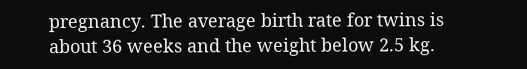pregnancy. The average birth rate for twins is about 36 weeks and the weight below 2.5 kg.